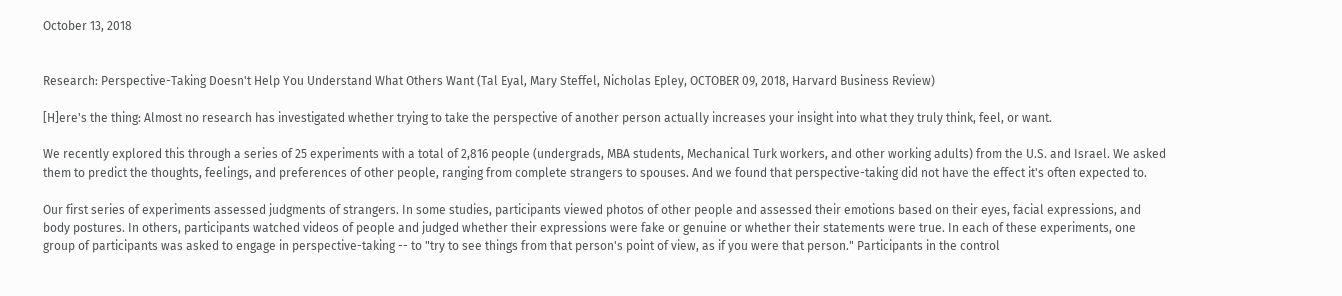October 13, 2018


Research: Perspective-Taking Doesn't Help You Understand What Others Want (Tal Eyal, Mary Steffel, Nicholas Epley, OCTOBER 09, 2018, Harvard Business Review)

[H]ere's the thing: Almost no research has investigated whether trying to take the perspective of another person actually increases your insight into what they truly think, feel, or want.

We recently explored this through a series of 25 experiments with a total of 2,816 people (undergrads, MBA students, Mechanical Turk workers, and other working adults) from the U.S. and Israel. We asked them to predict the thoughts, feelings, and preferences of other people, ranging from complete strangers to spouses. And we found that perspective-taking did not have the effect it's often expected to.

Our first series of experiments assessed judgments of strangers. In some studies, participants viewed photos of other people and assessed their emotions based on their eyes, facial expressions, and body postures. In others, participants watched videos of people and judged whether their expressions were fake or genuine or whether their statements were true. In each of these experiments, one group of participants was asked to engage in perspective-taking -- to "try to see things from that person's point of view, as if you were that person." Participants in the control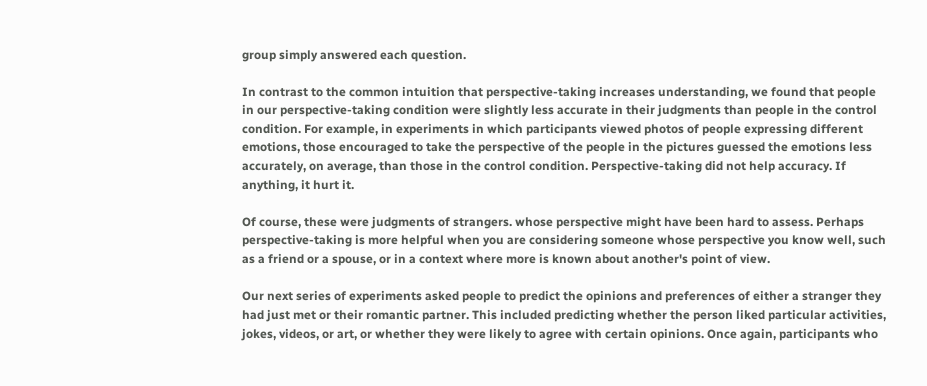group simply answered each question.

In contrast to the common intuition that perspective-taking increases understanding, we found that people in our perspective-taking condition were slightly less accurate in their judgments than people in the control condition. For example, in experiments in which participants viewed photos of people expressing different emotions, those encouraged to take the perspective of the people in the pictures guessed the emotions less accurately, on average, than those in the control condition. Perspective-taking did not help accuracy. If anything, it hurt it.

Of course, these were judgments of strangers. whose perspective might have been hard to assess. Perhaps perspective-taking is more helpful when you are considering someone whose perspective you know well, such as a friend or a spouse, or in a context where more is known about another's point of view.

Our next series of experiments asked people to predict the opinions and preferences of either a stranger they had just met or their romantic partner. This included predicting whether the person liked particular activities, jokes, videos, or art, or whether they were likely to agree with certain opinions. Once again, participants who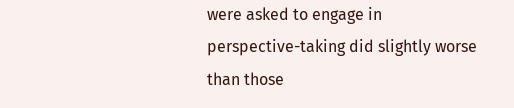were asked to engage in perspective-taking did slightly worse than those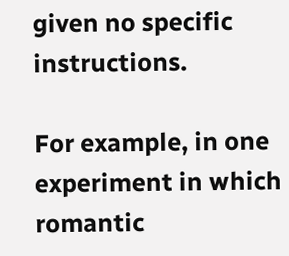given no specific instructions.

For example, in one experiment in which romantic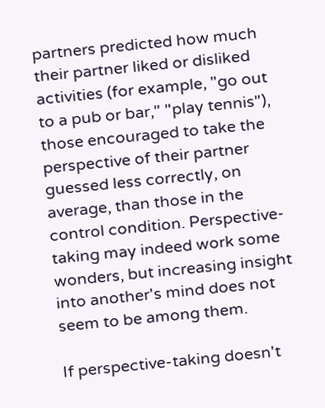partners predicted how much their partner liked or disliked activities (for example, "go out to a pub or bar," "play tennis"), those encouraged to take the perspective of their partner guessed less correctly, on average, than those in the control condition. Perspective-taking may indeed work some wonders, but increasing insight into another's mind does not seem to be among them.

If perspective-taking doesn't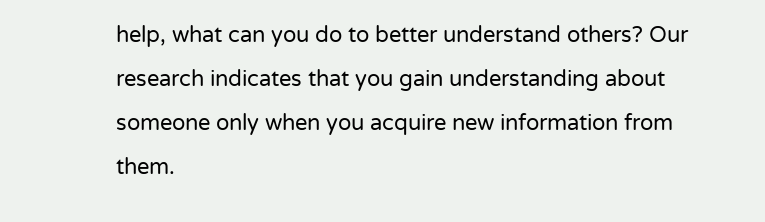help, what can you do to better understand others? Our research indicates that you gain understanding about someone only when you acquire new information from them.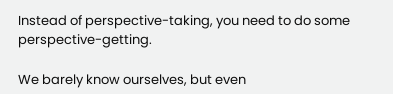Instead of perspective-taking, you need to do some perspective-getting.

We barely know ourselves, but even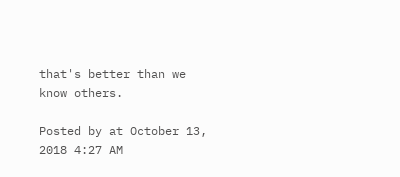that's better than we know others.

Posted by at October 13, 2018 4:27 AM